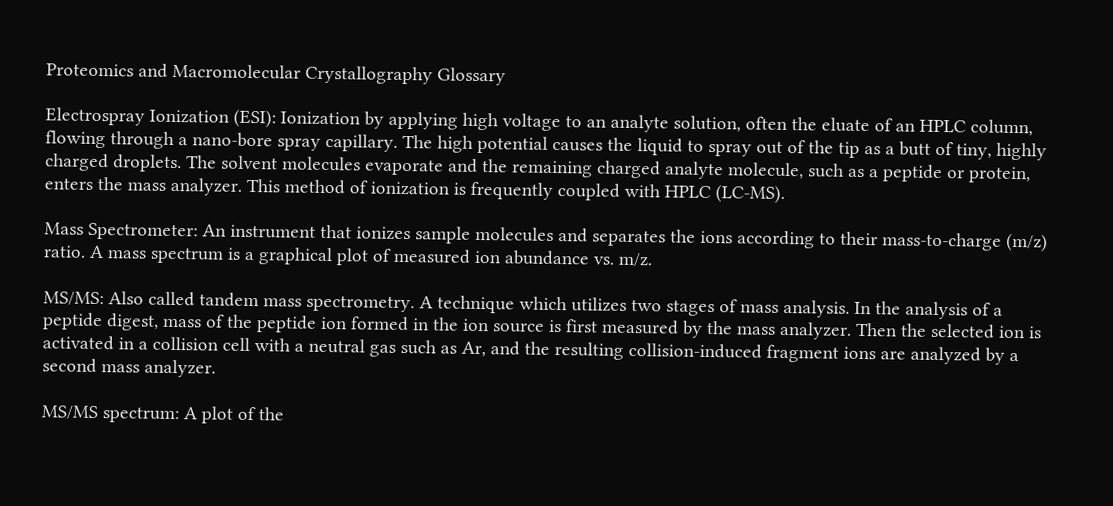Proteomics and Macromolecular Crystallography Glossary

Electrospray Ionization (ESI): Ionization by applying high voltage to an analyte solution, often the eluate of an HPLC column, flowing through a nano-bore spray capillary. The high potential causes the liquid to spray out of the tip as a butt of tiny, highly charged droplets. The solvent molecules evaporate and the remaining charged analyte molecule, such as a peptide or protein, enters the mass analyzer. This method of ionization is frequently coupled with HPLC (LC-MS).

Mass Spectrometer: An instrument that ionizes sample molecules and separates the ions according to their mass-to-charge (m/z) ratio. A mass spectrum is a graphical plot of measured ion abundance vs. m/z.

MS/MS: Also called tandem mass spectrometry. A technique which utilizes two stages of mass analysis. In the analysis of a peptide digest, mass of the peptide ion formed in the ion source is first measured by the mass analyzer. Then the selected ion is activated in a collision cell with a neutral gas such as Ar, and the resulting collision-induced fragment ions are analyzed by a second mass analyzer.

MS/MS spectrum: A plot of the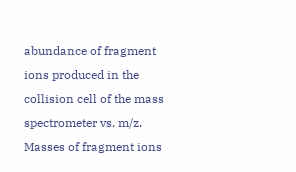abundance of fragment ions produced in the collision cell of the mass spectrometer vs. m/z. Masses of fragment ions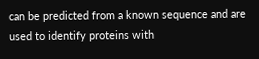can be predicted from a known sequence and are used to identify proteins with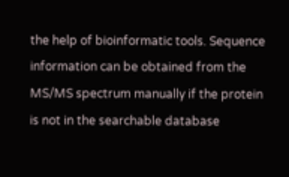the help of bioinformatic tools. Sequence information can be obtained from the MS/MS spectrum manually if the protein is not in the searchable database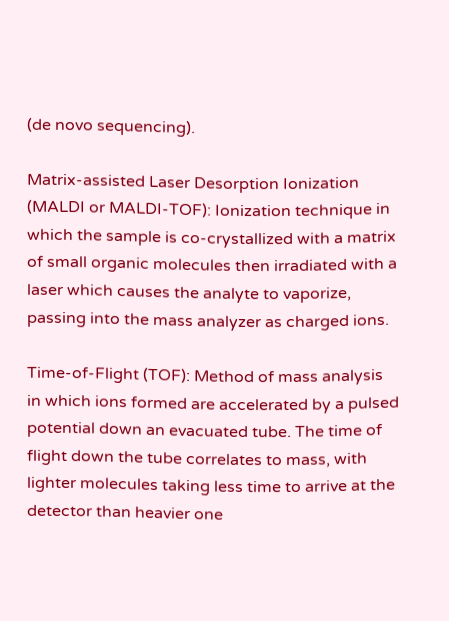(de novo sequencing).

Matrix-assisted Laser Desorption Ionization (MALDI or MALDI-TOF): Ionization technique in which the sample is co-crystallized with a matrix of small organic molecules then irradiated with a laser which causes the analyte to vaporize, passing into the mass analyzer as charged ions.

Time-of-Flight (TOF): Method of mass analysis in which ions formed are accelerated by a pulsed potential down an evacuated tube. The time of flight down the tube correlates to mass, with lighter molecules taking less time to arrive at the detector than heavier one